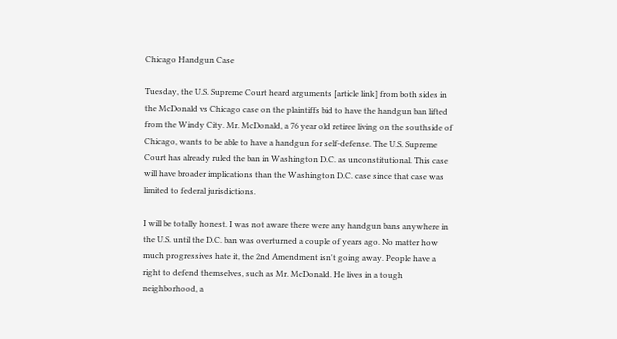Chicago Handgun Case

Tuesday, the U.S. Supreme Court heard arguments [article link] from both sides in the McDonald vs Chicago case on the plaintiffs bid to have the handgun ban lifted from the Windy City. Mr. McDonald, a 76 year old retiree living on the southside of Chicago, wants to be able to have a handgun for self-defense. The U.S. Supreme Court has already ruled the ban in Washington D.C. as unconstitutional. This case will have broader implications than the Washington D.C. case since that case was limited to federal jurisdictions.

I will be totally honest. I was not aware there were any handgun bans anywhere in the U.S. until the D.C. ban was overturned a couple of years ago. No matter how much progressives hate it, the 2nd Amendment isn't going away. People have a right to defend themselves, such as Mr. McDonald. He lives in a tough neighborhood, a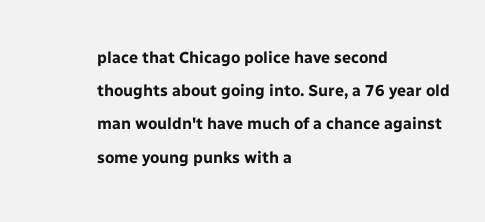place that Chicago police have second thoughts about going into. Sure, a 76 year old man wouldn't have much of a chance against some young punks with a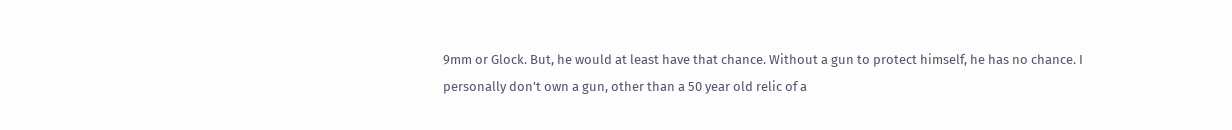9mm or Glock. But, he would at least have that chance. Without a gun to protect himself, he has no chance. I personally don't own a gun, other than a 50 year old relic of a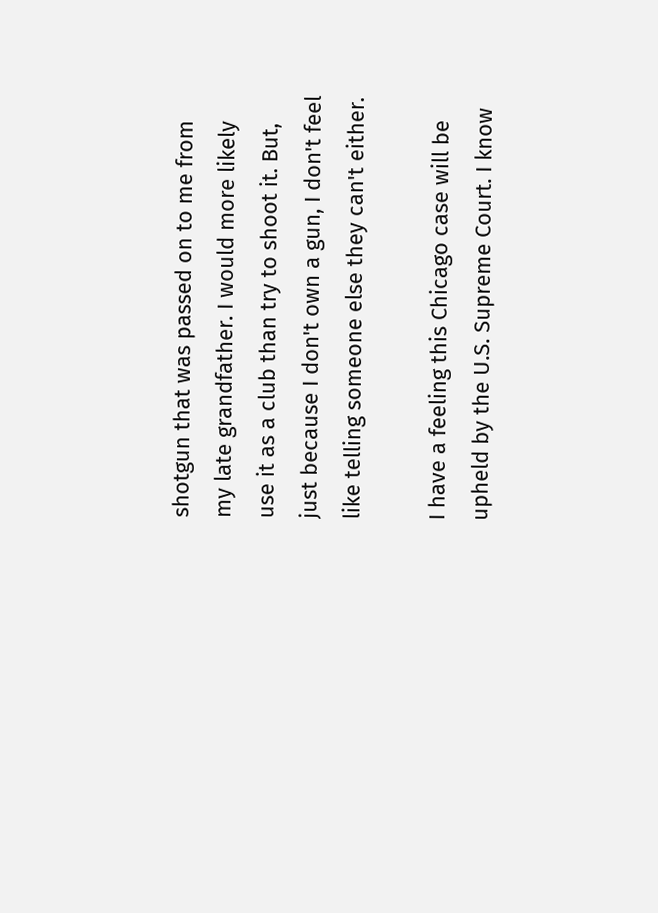shotgun that was passed on to me from my late grandfather. I would more likely use it as a club than try to shoot it. But, just because I don't own a gun, I don't feel like telling someone else they can't either.

I have a feeling this Chicago case will be upheld by the U.S. Supreme Court. I know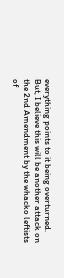everything points to it being overturned. But, I believe this will be another attack on the 2nd Amendment by the whacko leftists of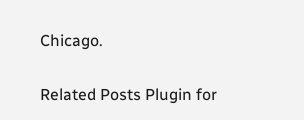Chicago.


Related Posts Plugin for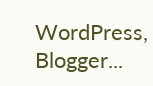WordPress, Blogger...